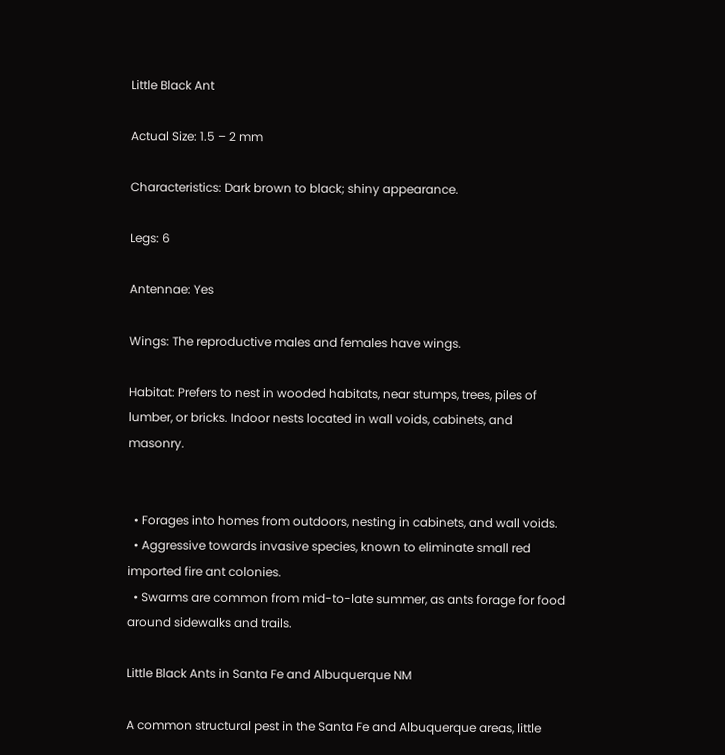Little Black Ant

Actual Size: 1.5 – 2 mm

Characteristics: Dark brown to black; shiny appearance.

Legs: 6

Antennae: Yes

Wings: The reproductive males and females have wings.

Habitat: Prefers to nest in wooded habitats, near stumps, trees, piles of lumber, or bricks. Indoor nests located in wall voids, cabinets, and masonry.


  • Forages into homes from outdoors, nesting in cabinets, and wall voids.
  • Aggressive towards invasive species, known to eliminate small red imported fire ant colonies.
  • Swarms are common from mid-to-late summer, as ants forage for food around sidewalks and trails.

Little Black Ants in Santa Fe and Albuquerque NM

A common structural pest in the Santa Fe and Albuquerque areas, little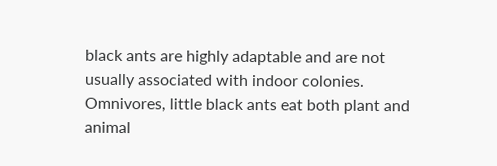black ants are highly adaptable and are not usually associated with indoor colonies. Omnivores, little black ants eat both plant and animal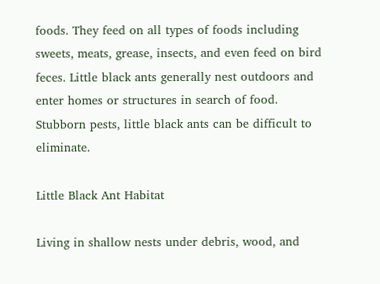foods. They feed on all types of foods including sweets, meats, grease, insects, and even feed on bird feces. Little black ants generally nest outdoors and enter homes or structures in search of food. Stubborn pests, little black ants can be difficult to eliminate.

Little Black Ant Habitat

Living in shallow nests under debris, wood, and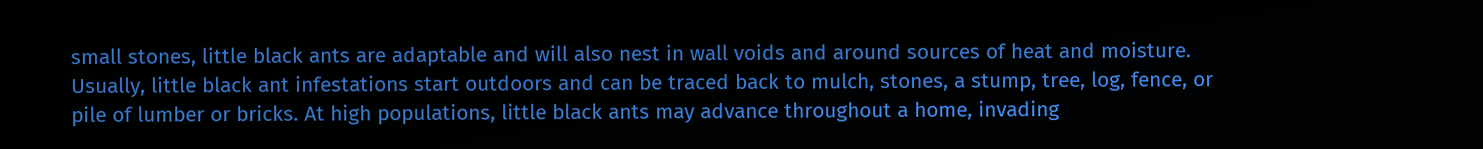small stones, little black ants are adaptable and will also nest in wall voids and around sources of heat and moisture. Usually, little black ant infestations start outdoors and can be traced back to mulch, stones, a stump, tree, log, fence, or pile of lumber or bricks. At high populations, little black ants may advance throughout a home, invading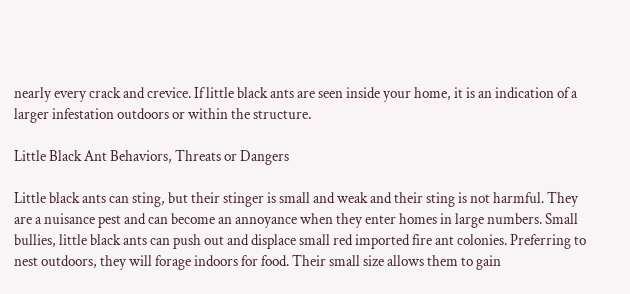nearly every crack and crevice. If little black ants are seen inside your home, it is an indication of a larger infestation outdoors or within the structure.

Little Black Ant Behaviors, Threats or Dangers

Little black ants can sting, but their stinger is small and weak and their sting is not harmful. They are a nuisance pest and can become an annoyance when they enter homes in large numbers. Small bullies, little black ants can push out and displace small red imported fire ant colonies. Preferring to nest outdoors, they will forage indoors for food. Their small size allows them to gain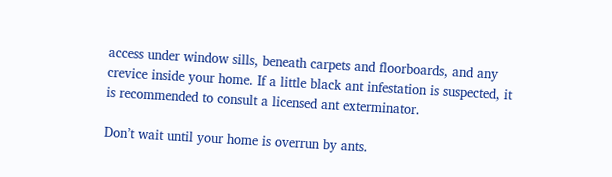access under window sills, beneath carpets and floorboards, and any crevice inside your home. If a little black ant infestation is suspected, it is recommended to consult a licensed ant exterminator.

Don’t wait until your home is overrun by ants.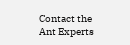Contact the Ant Experts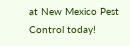at New Mexico Pest Control today!